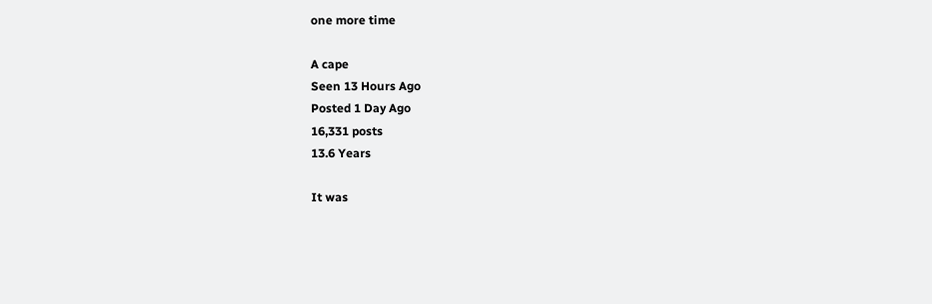one more time

A cape
Seen 13 Hours Ago
Posted 1 Day Ago
16,331 posts
13.6 Years

It was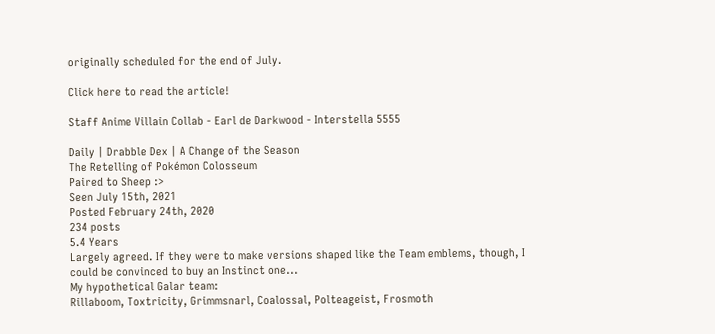originally scheduled for the end of July.

Click here to read the article!

Staff Anime Villain Collab - Earl de Darkwood - Interstella 5555

Daily | Drabble Dex | A Change of the Season
The Retelling of Pokémon Colosseum
Paired to Sheep :>
Seen July 15th, 2021
Posted February 24th, 2020
234 posts
5.4 Years
Largely agreed. If they were to make versions shaped like the Team emblems, though, I could be convinced to buy an Instinct one...
My hypothetical Galar team:
Rillaboom, Toxtricity, Grimmsnarl, Coalossal, Polteageist, Frosmoth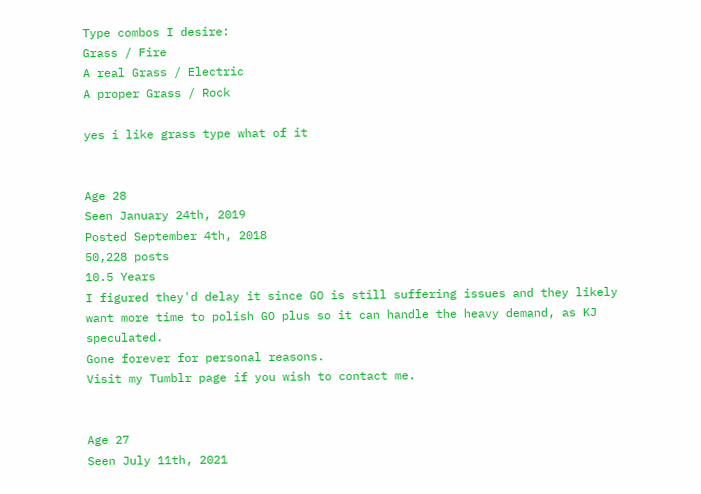Type combos I desire:
Grass / Fire
A real Grass / Electric
A proper Grass / Rock

yes i like grass type what of it


Age 28
Seen January 24th, 2019
Posted September 4th, 2018
50,228 posts
10.5 Years
I figured they'd delay it since GO is still suffering issues and they likely want more time to polish GO plus so it can handle the heavy demand, as KJ speculated.
Gone forever for personal reasons.
Visit my Tumblr page if you wish to contact me.


Age 27
Seen July 11th, 2021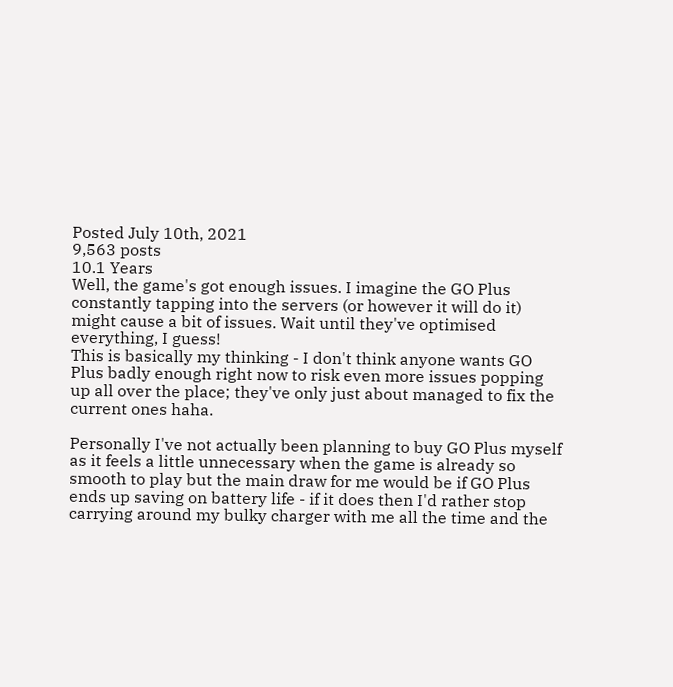Posted July 10th, 2021
9,563 posts
10.1 Years
Well, the game's got enough issues. I imagine the GO Plus constantly tapping into the servers (or however it will do it) might cause a bit of issues. Wait until they've optimised everything, I guess!
This is basically my thinking - I don't think anyone wants GO Plus badly enough right now to risk even more issues popping up all over the place; they've only just about managed to fix the current ones haha.

Personally I've not actually been planning to buy GO Plus myself as it feels a little unnecessary when the game is already so smooth to play but the main draw for me would be if GO Plus ends up saving on battery life - if it does then I'd rather stop carrying around my bulky charger with me all the time and the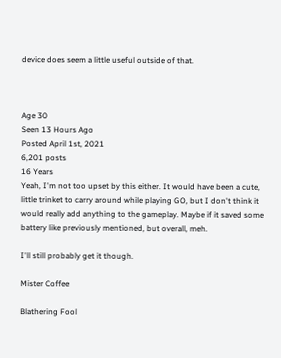device does seem a little useful outside of that.



Age 30
Seen 13 Hours Ago
Posted April 1st, 2021
6,201 posts
16 Years
Yeah, I'm not too upset by this either. It would have been a cute, little trinket to carry around while playing GO, but I don't think it would really add anything to the gameplay. Maybe if it saved some battery like previously mentioned, but overall, meh.

I'll still probably get it though.

Mister Coffee

Blathering Fool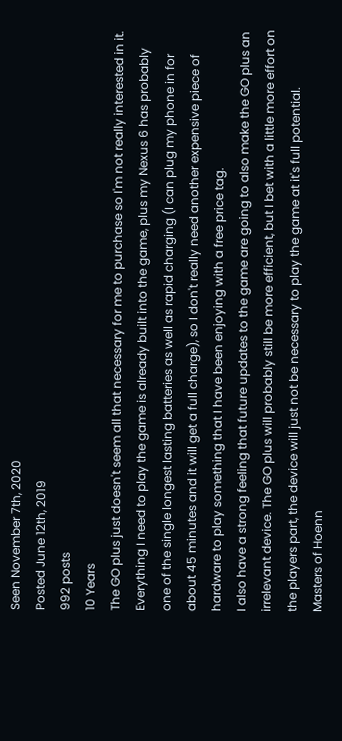Seen November 7th, 2020
Posted June 12th, 2019
992 posts
10 Years
The GO plus just doesn't seem all that necessary for me to purchase so I'm not really interested in it. Everything I need to play the game is already built into the game, plus my Nexus 6 has probably one of the single longest lasting batteries as well as rapid charging (I can plug my phone in for about 45 minutes and it will get a full charge), so I don't really need another expensive piece of hardware to play something that I have been enjoying with a free price tag.
I also have a strong feeling that future updates to the game are going to also make the GO plus an irrelevant device. The GO plus will probably still be more efficient, but I bet with a little more effort on the players part, the device will just not be necessary to play the game at it's full potential.
Masters of Hoenn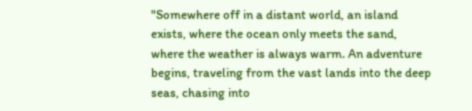"Somewhere off in a distant world, an island exists, where the ocean only meets the sand, where the weather is always warm. An adventure begins, traveling from the vast lands into the deep seas, chasing into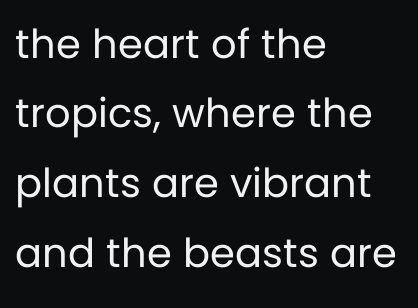the heart of the tropics, where the plants are vibrant and the beasts are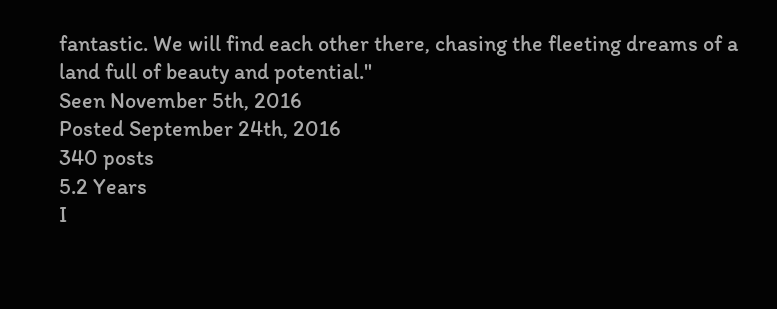fantastic. We will find each other there, chasing the fleeting dreams of a land full of beauty and potential."
Seen November 5th, 2016
Posted September 24th, 2016
340 posts
5.2 Years
I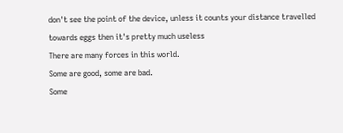don't see the point of the device, unless it counts your distance travelled towards eggs then it's pretty much useless
There are many forces in this world.
Some are good, some are bad.
Some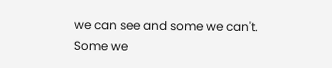we can see and some we can't.
Some we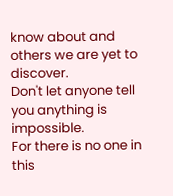know about and others we are yet to discover.
Don't let anyone tell you anything is impossible.
For there is no one in this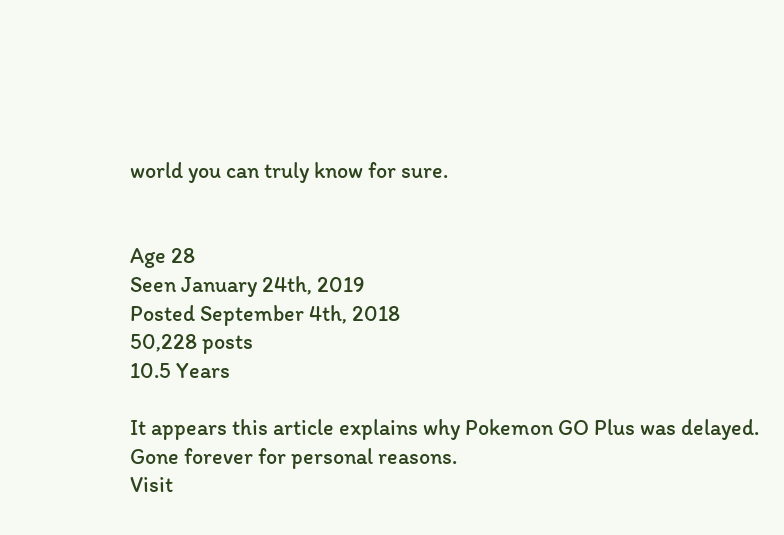world you can truly know for sure.


Age 28
Seen January 24th, 2019
Posted September 4th, 2018
50,228 posts
10.5 Years

It appears this article explains why Pokemon GO Plus was delayed.
Gone forever for personal reasons.
Visit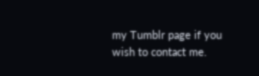my Tumblr page if you wish to contact me.